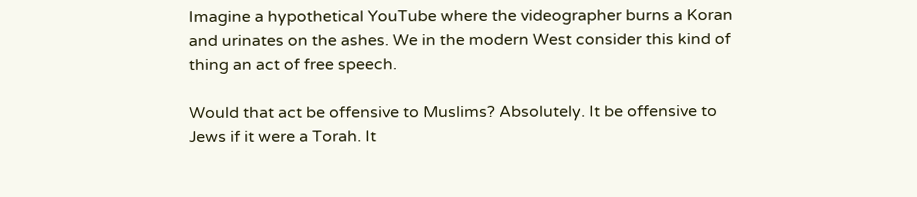Imagine a hypothetical YouTube where the videographer burns a Koran and urinates on the ashes. We in the modern West consider this kind of thing an act of free speech.

Would that act be offensive to Muslims? Absolutely. It be offensive to Jews if it were a Torah. It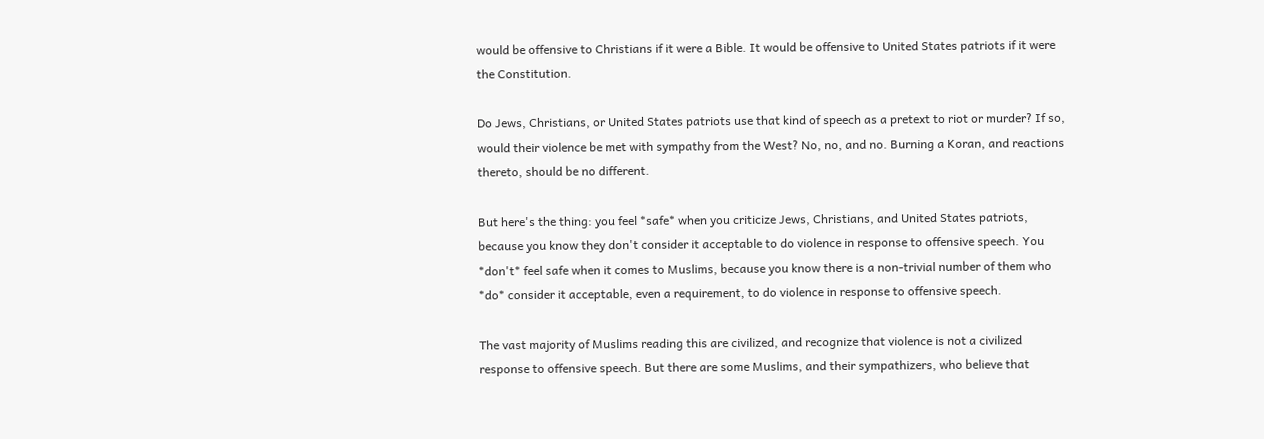would be offensive to Christians if it were a Bible. It would be offensive to United States patriots if it were the Constitution.

Do Jews, Christians, or United States patriots use that kind of speech as a pretext to riot or murder? If so, would their violence be met with sympathy from the West? No, no, and no. Burning a Koran, and reactions thereto, should be no different.

But here's the thing: you feel *safe* when you criticize Jews, Christians, and United States patriots, because you know they don't consider it acceptable to do violence in response to offensive speech. You *don't* feel safe when it comes to Muslims, because you know there is a non-trivial number of them who *do* consider it acceptable, even a requirement, to do violence in response to offensive speech.

The vast majority of Muslims reading this are civilized, and recognize that violence is not a civilized response to offensive speech. But there are some Muslims, and their sympathizers, who believe that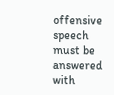offensive speech must be answered with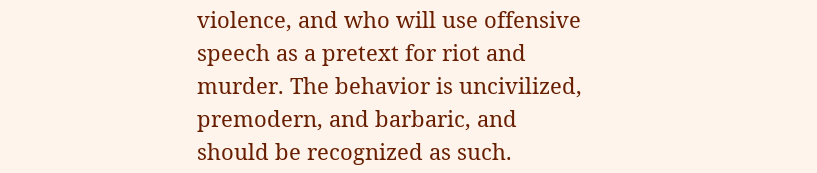violence, and who will use offensive speech as a pretext for riot and murder. The behavior is uncivilized, premodern, and barbaric, and should be recognized as such.